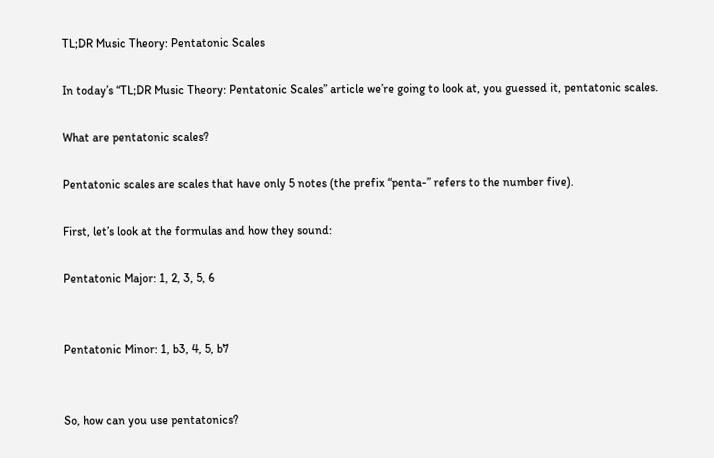TL;DR Music Theory: Pentatonic Scales

In today’s “TL;DR Music Theory: Pentatonic Scales” article we’re going to look at, you guessed it, pentatonic scales.

What are pentatonic scales?

Pentatonic scales are scales that have only 5 notes (the prefix “penta-” refers to the number five).

First, let’s look at the formulas and how they sound:

Pentatonic Major: 1, 2, 3, 5, 6


Pentatonic Minor: 1, b3, 4, 5, b7


So, how can you use pentatonics?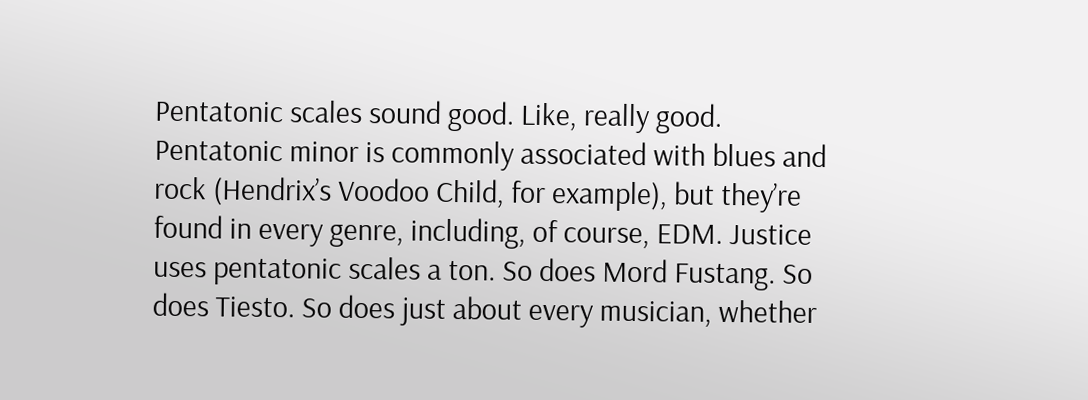Pentatonic scales sound good. Like, really good. Pentatonic minor is commonly associated with blues and rock (Hendrix’s Voodoo Child, for example), but they’re found in every genre, including, of course, EDM. Justice uses pentatonic scales a ton. So does Mord Fustang. So does Tiesto. So does just about every musician, whether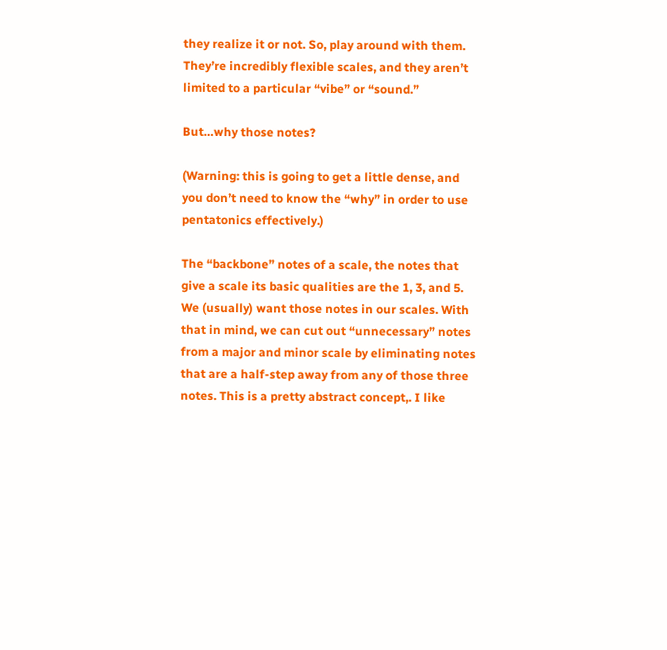they realize it or not. So, play around with them. They’re incredibly flexible scales, and they aren’t limited to a particular “vibe” or “sound.”

But…why those notes?

(Warning: this is going to get a little dense, and you don’t need to know the “why” in order to use pentatonics effectively.)

The “backbone” notes of a scale, the notes that give a scale its basic qualities are the 1, 3, and 5. We (usually) want those notes in our scales. With that in mind, we can cut out “unnecessary” notes from a major and minor scale by eliminating notes that are a half-step away from any of those three notes. This is a pretty abstract concept,. I like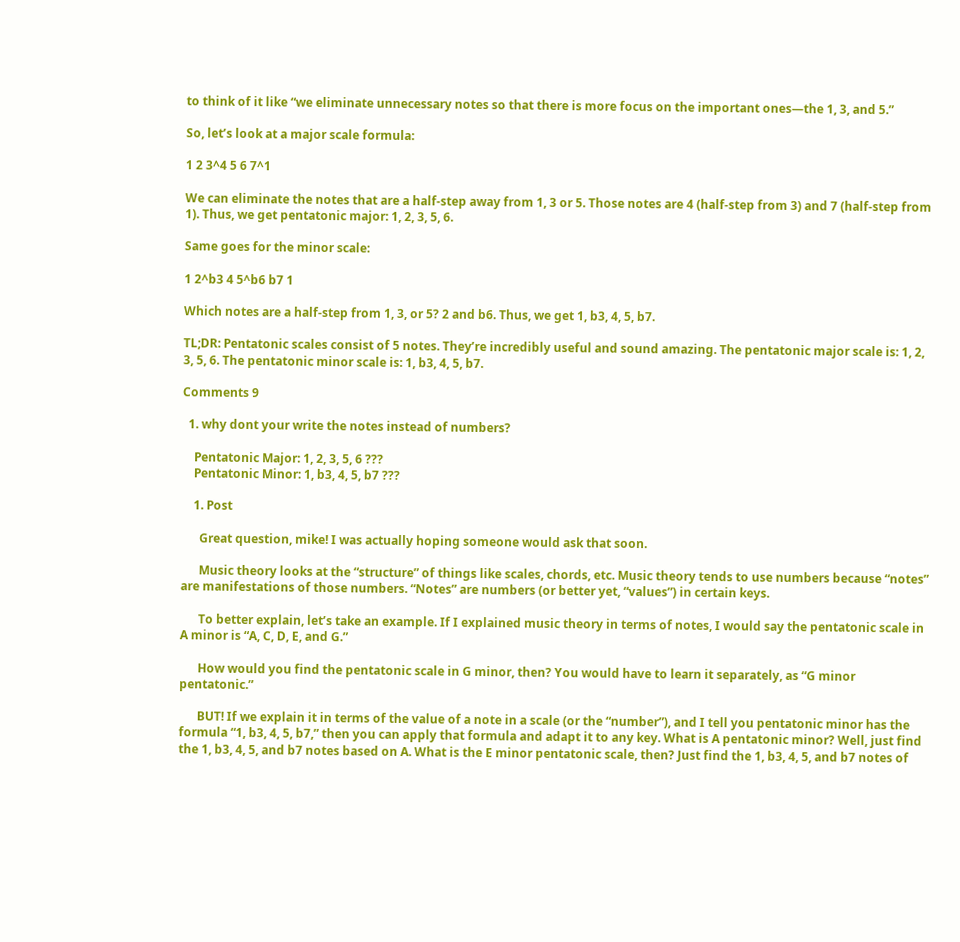to think of it like “we eliminate unnecessary notes so that there is more focus on the important ones—the 1, 3, and 5.”

So, let’s look at a major scale formula:

1 2 3^4 5 6 7^1

We can eliminate the notes that are a half-step away from 1, 3 or 5. Those notes are 4 (half-step from 3) and 7 (half-step from 1). Thus, we get pentatonic major: 1, 2, 3, 5, 6.

Same goes for the minor scale:

1 2^b3 4 5^b6 b7 1

Which notes are a half-step from 1, 3, or 5? 2 and b6. Thus, we get 1, b3, 4, 5, b7.

TL;DR: Pentatonic scales consist of 5 notes. They’re incredibly useful and sound amazing. The pentatonic major scale is: 1, 2, 3, 5, 6. The pentatonic minor scale is: 1, b3, 4, 5, b7.

Comments 9

  1. why dont your write the notes instead of numbers?

    Pentatonic Major: 1, 2, 3, 5, 6 ???
    Pentatonic Minor: 1, b3, 4, 5, b7 ???

    1. Post

      Great question, mike! I was actually hoping someone would ask that soon.

      Music theory looks at the “structure” of things like scales, chords, etc. Music theory tends to use numbers because “notes” are manifestations of those numbers. “Notes” are numbers (or better yet, “values”) in certain keys.

      To better explain, let’s take an example. If I explained music theory in terms of notes, I would say the pentatonic scale in A minor is “A, C, D, E, and G.”

      How would you find the pentatonic scale in G minor, then? You would have to learn it separately, as “G minor pentatonic.”

      BUT! If we explain it in terms of the value of a note in a scale (or the “number”), and I tell you pentatonic minor has the formula “1, b3, 4, 5, b7,” then you can apply that formula and adapt it to any key. What is A pentatonic minor? Well, just find the 1, b3, 4, 5, and b7 notes based on A. What is the E minor pentatonic scale, then? Just find the 1, b3, 4, 5, and b7 notes of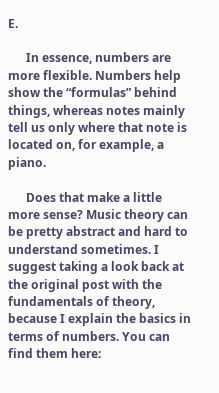E.

      In essence, numbers are more flexible. Numbers help show the “formulas” behind things, whereas notes mainly tell us only where that note is located on, for example, a piano.

      Does that make a little more sense? Music theory can be pretty abstract and hard to understand sometimes. I suggest taking a look back at the original post with the fundamentals of theory, because I explain the basics in terms of numbers. You can find them here: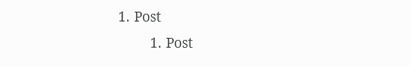1. Post
        1. Post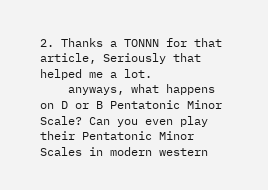2. Thanks a TONNN for that article, Seriously that helped me a lot.
    anyways, what happens on D or B Pentatonic Minor Scale? Can you even play their Pentatonic Minor Scales in modern western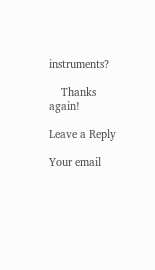instruments?

    Thanks again!

Leave a Reply

Your email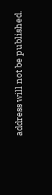address will not be published.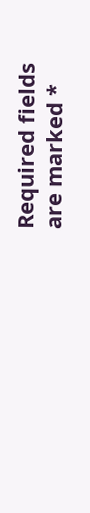Required fields are marked *